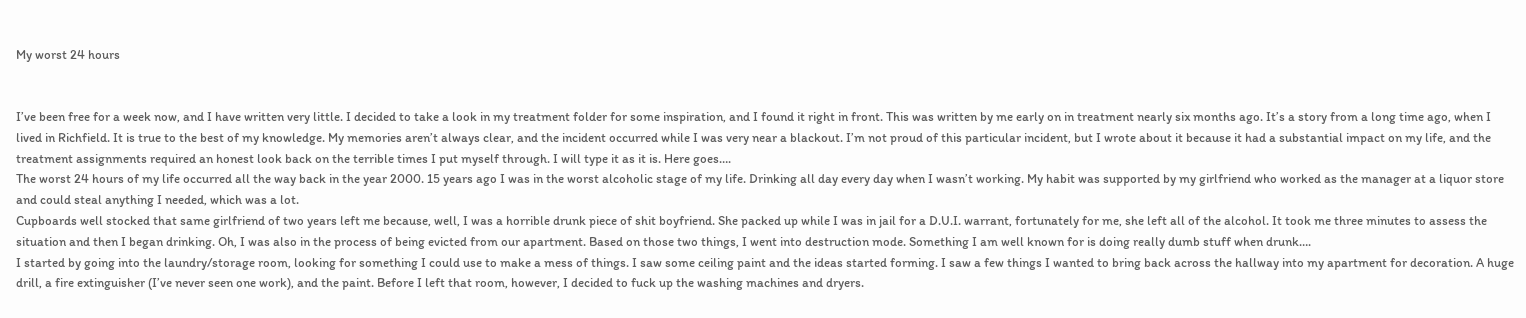My worst 24 hours


I’ve been free for a week now, and I have written very little. I decided to take a look in my treatment folder for some inspiration, and I found it right in front. This was written by me early on in treatment nearly six months ago. It’s a story from a long time ago, when I lived in Richfield. It is true to the best of my knowledge. My memories aren’t always clear, and the incident occurred while I was very near a blackout. I’m not proud of this particular incident, but I wrote about it because it had a substantial impact on my life, and the treatment assignments required an honest look back on the terrible times I put myself through. I will type it as it is. Here goes….
The worst 24 hours of my life occurred all the way back in the year 2000. 15 years ago I was in the worst alcoholic stage of my life. Drinking all day every day when I wasn’t working. My habit was supported by my girlfriend who worked as the manager at a liquor store and could steal anything I needed, which was a lot.
Cupboards well stocked that same girlfriend of two years left me because, well, I was a horrible drunk piece of shit boyfriend. She packed up while I was in jail for a D.U.I. warrant, fortunately for me, she left all of the alcohol. It took me three minutes to assess the situation and then I began drinking. Oh, I was also in the process of being evicted from our apartment. Based on those two things, I went into destruction mode. Something I am well known for is doing really dumb stuff when drunk….
I started by going into the laundry/storage room, looking for something I could use to make a mess of things. I saw some ceiling paint and the ideas started forming. I saw a few things I wanted to bring back across the hallway into my apartment for decoration. A huge drill, a fire extinguisher (I’ve never seen one work), and the paint. Before I left that room, however, I decided to fuck up the washing machines and dryers.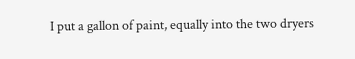I put a gallon of paint, equally into the two dryers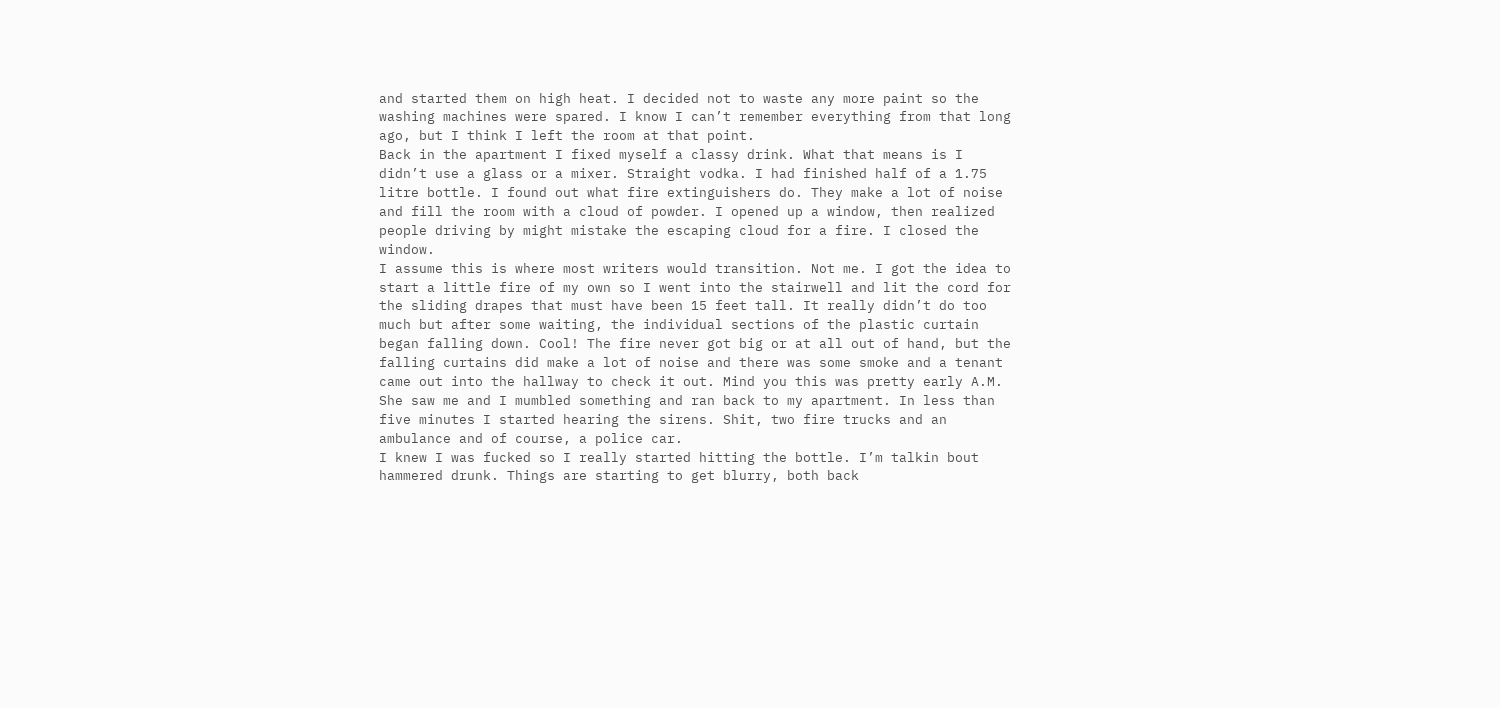and started them on high heat. I decided not to waste any more paint so the washing machines were spared. I know I can’t remember everything from that long ago, but I think I left the room at that point.
Back in the apartment I fixed myself a classy drink. What that means is I didn’t use a glass or a mixer. Straight vodka. I had finished half of a 1.75 litre bottle. I found out what fire extinguishers do. They make a lot of noise and fill the room with a cloud of powder. I opened up a window, then realized people driving by might mistake the escaping cloud for a fire. I closed the window.
I assume this is where most writers would transition. Not me. I got the idea to start a little fire of my own so I went into the stairwell and lit the cord for the sliding drapes that must have been 15 feet tall. It really didn’t do too much but after some waiting, the individual sections of the plastic curtain began falling down. Cool! The fire never got big or at all out of hand, but the falling curtains did make a lot of noise and there was some smoke and a tenant came out into the hallway to check it out. Mind you this was pretty early A.M. She saw me and I mumbled something and ran back to my apartment. In less than five minutes I started hearing the sirens. Shit, two fire trucks and an ambulance and of course, a police car.
I knew I was fucked so I really started hitting the bottle. I’m talkin bout hammered drunk. Things are starting to get blurry, both back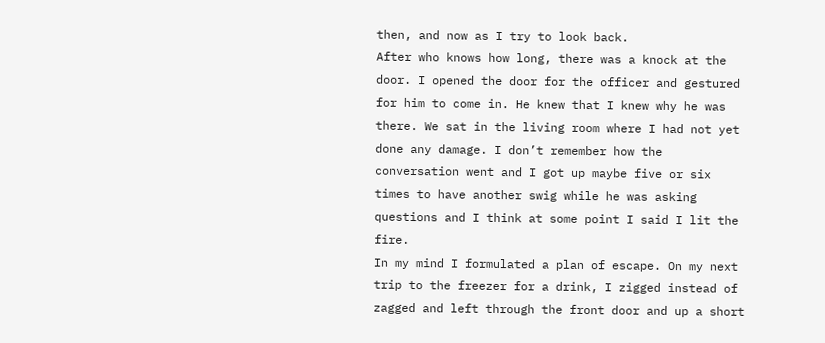then, and now as I try to look back.
After who knows how long, there was a knock at the door. I opened the door for the officer and gestured for him to come in. He knew that I knew why he was there. We sat in the living room where I had not yet done any damage. I don’t remember how the conversation went and I got up maybe five or six times to have another swig while he was asking questions and I think at some point I said I lit the fire.
In my mind I formulated a plan of escape. On my next trip to the freezer for a drink, I zigged instead of zagged and left through the front door and up a short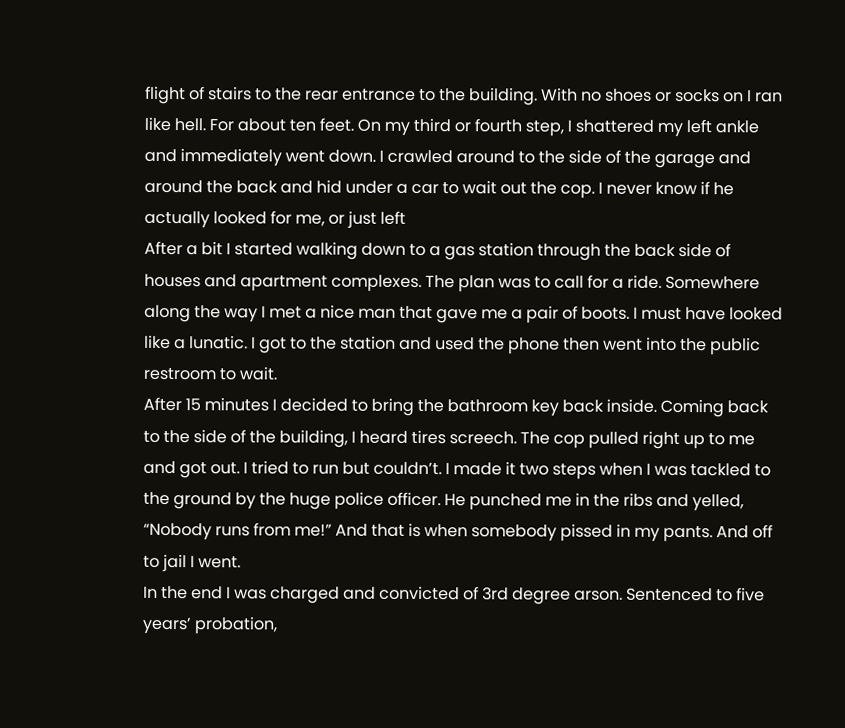flight of stairs to the rear entrance to the building. With no shoes or socks on I ran like hell. For about ten feet. On my third or fourth step, I shattered my left ankle and immediately went down. I crawled around to the side of the garage and around the back and hid under a car to wait out the cop. I never know if he actually looked for me, or just left
After a bit I started walking down to a gas station through the back side of houses and apartment complexes. The plan was to call for a ride. Somewhere along the way I met a nice man that gave me a pair of boots. I must have looked like a lunatic. I got to the station and used the phone then went into the public restroom to wait.
After 15 minutes I decided to bring the bathroom key back inside. Coming back to the side of the building, I heard tires screech. The cop pulled right up to me and got out. I tried to run but couldn’t. I made it two steps when I was tackled to the ground by the huge police officer. He punched me in the ribs and yelled, “Nobody runs from me!” And that is when somebody pissed in my pants. And off to jail I went.
In the end I was charged and convicted of 3rd degree arson. Sentenced to five years’ probation,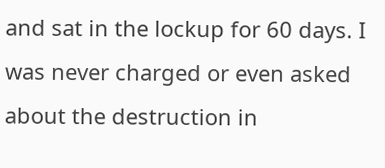and sat in the lockup for 60 days. I was never charged or even asked about the destruction in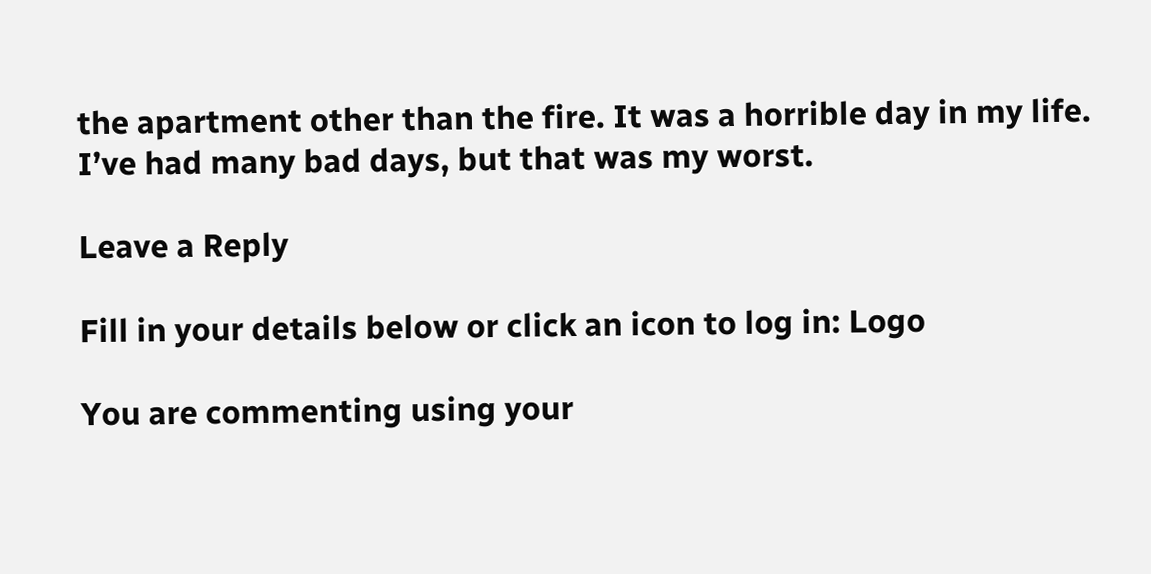the apartment other than the fire. It was a horrible day in my life. I’ve had many bad days, but that was my worst.

Leave a Reply

Fill in your details below or click an icon to log in: Logo

You are commenting using your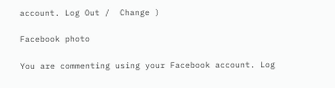account. Log Out /  Change )

Facebook photo

You are commenting using your Facebook account. Log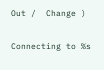Out /  Change )

Connecting to %s